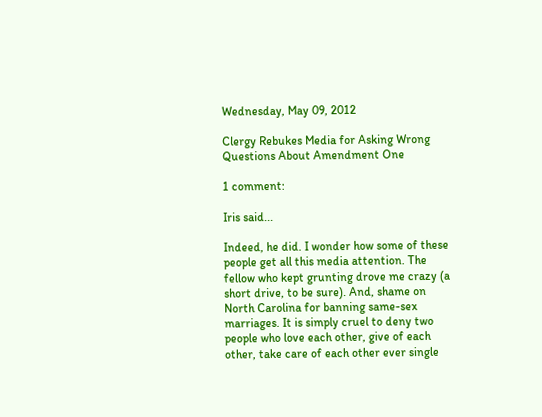Wednesday, May 09, 2012

Clergy Rebukes Media for Asking Wrong Questions About Amendment One

1 comment:

Iris said...

Indeed, he did. I wonder how some of these people get all this media attention. The fellow who kept grunting drove me crazy (a short drive, to be sure). And, shame on North Carolina for banning same-sex marriages. It is simply cruel to deny two people who love each other, give of each other, take care of each other ever single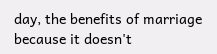day, the benefits of marriage because it doesn't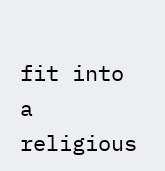fit into a religious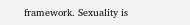framework. Sexuality is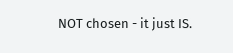NOT chosen - it just IS.